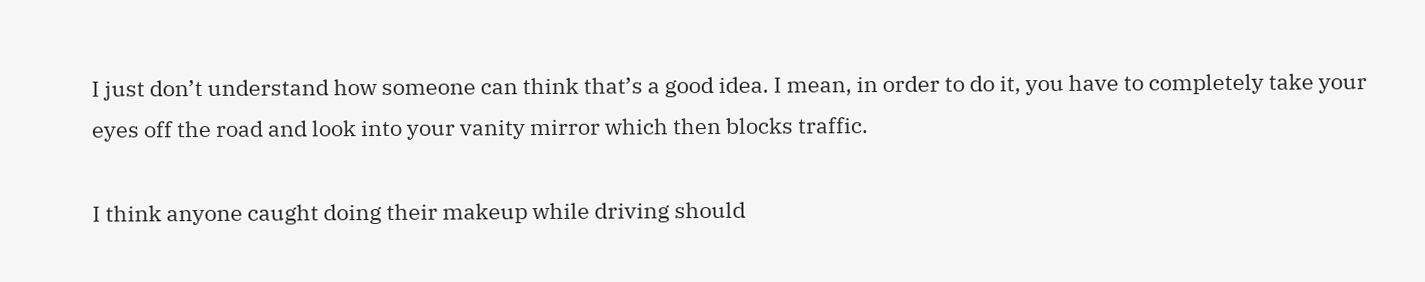I just don’t understand how someone can think that’s a good idea. I mean, in order to do it, you have to completely take your eyes off the road and look into your vanity mirror which then blocks traffic.

I think anyone caught doing their makeup while driving should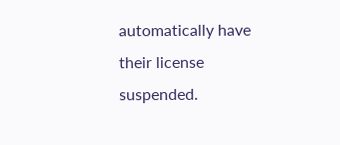automatically have their license suspended.